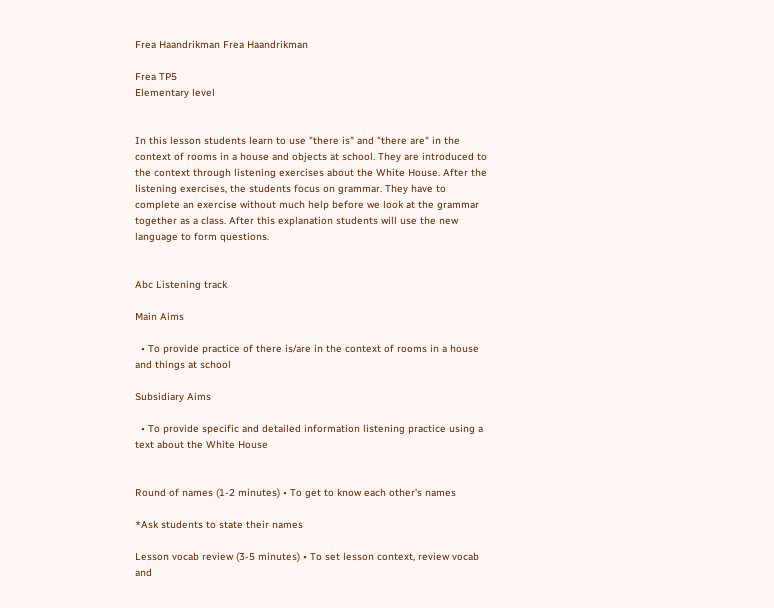Frea Haandrikman Frea Haandrikman

Frea TP5
Elementary level


In this lesson students learn to use "there is" and "there are" in the context of rooms in a house and objects at school. They are introduced to the context through listening exercises about the White House. After the listening exercises, the students focus on grammar. They have to complete an exercise without much help before we look at the grammar together as a class. After this explanation students will use the new language to form questions.


Abc Listening track

Main Aims

  • To provide practice of there is/are in the context of rooms in a house and things at school

Subsidiary Aims

  • To provide specific and detailed information listening practice using a text about the White House


Round of names (1-2 minutes) • To get to know each other's names

*Ask students to state their names

Lesson vocab review (3-5 minutes) • To set lesson context, review vocab and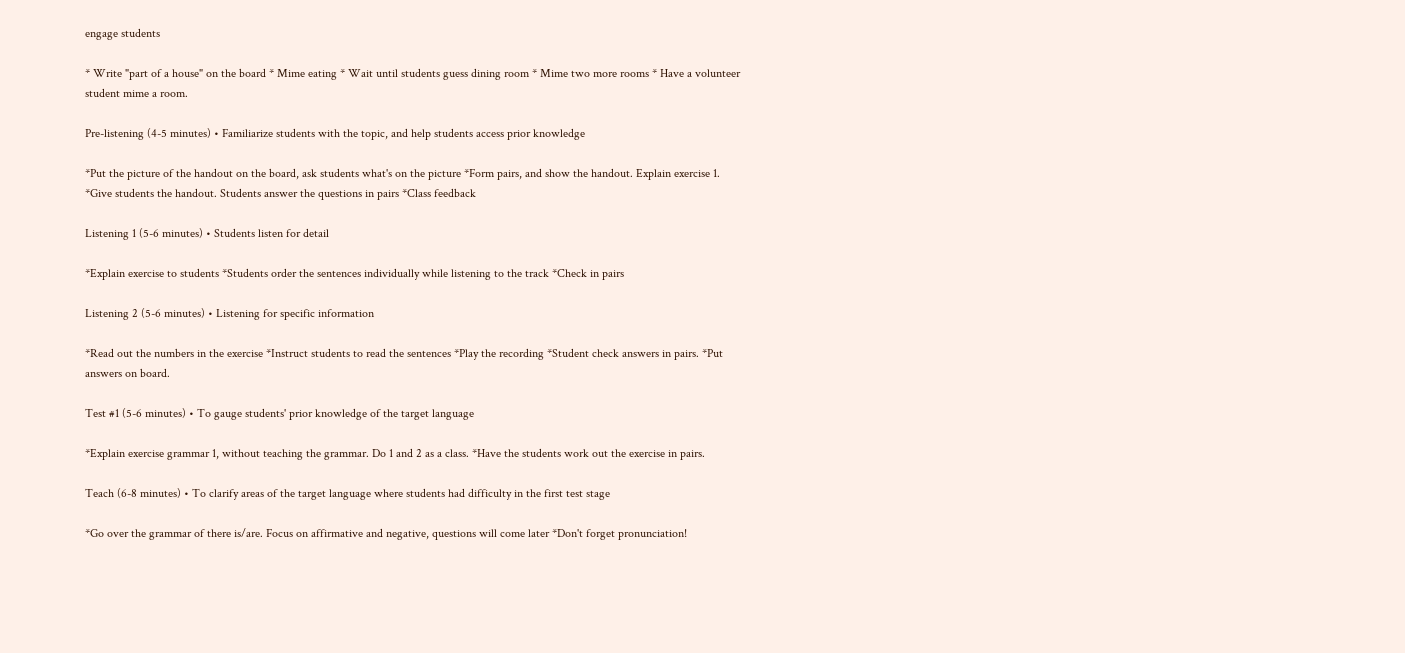engage students

* Write "part of a house" on the board * Mime eating * Wait until students guess dining room * Mime two more rooms * Have a volunteer student mime a room.

Pre-listening (4-5 minutes) • Familiarize students with the topic, and help students access prior knowledge

*Put the picture of the handout on the board, ask students what's on the picture *Form pairs, and show the handout. Explain exercise 1. *Give students the handout. Students answer the questions in pairs *Class feedback

Listening 1 (5-6 minutes) • Students listen for detail

*Explain exercise to students *Students order the sentences individually while listening to the track *Check in pairs

Listening 2 (5-6 minutes) • Listening for specific information

*Read out the numbers in the exercise *Instruct students to read the sentences *Play the recording *Student check answers in pairs. *Put answers on board.

Test #1 (5-6 minutes) • To gauge students' prior knowledge of the target language

*Explain exercise grammar 1, without teaching the grammar. Do 1 and 2 as a class. *Have the students work out the exercise in pairs.

Teach (6-8 minutes) • To clarify areas of the target language where students had difficulty in the first test stage

*Go over the grammar of there is/are. Focus on affirmative and negative, questions will come later *Don't forget pronunciation!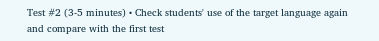Test #2 (3-5 minutes) • Check students' use of the target language again and compare with the first test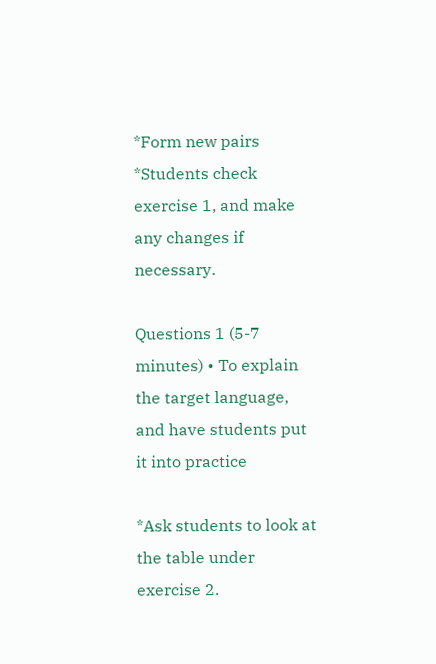*Form new pairs *Students check exercise 1, and make any changes if necessary.

Questions 1 (5-7 minutes) • To explain the target language, and have students put it into practice

*Ask students to look at the table under exercise 2.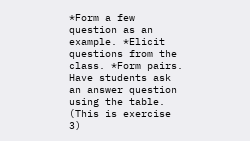*Form a few question as an example. *Elicit questions from the class. *Form pairs. Have students ask an answer question using the table. (This is exercise 3)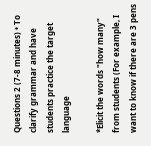Questions 2 (7-8 minutes) • To clarify grammar and have students practice the target language

*Elicit the words "how many" from students (For example, I want to know if there are 3 pens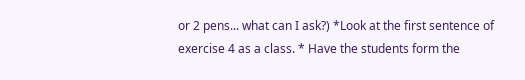or 2 pens... what can I ask?) *Look at the first sentence of exercise 4 as a class. * Have the students form the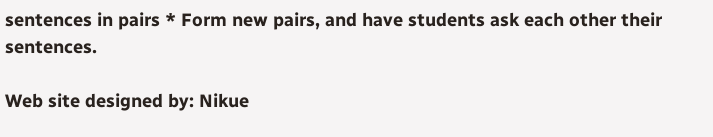sentences in pairs * Form new pairs, and have students ask each other their sentences.

Web site designed by: Nikue